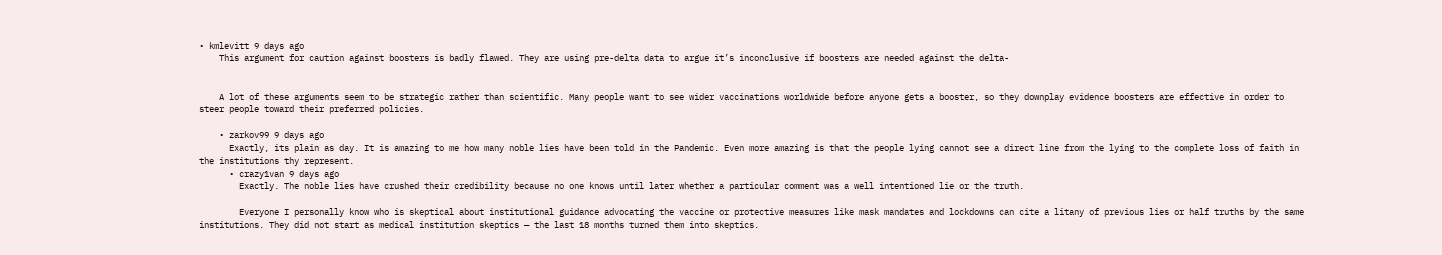• kmlevitt 9 days ago
    This argument for caution against boosters is badly flawed. They are using pre-delta data to argue it’s inconclusive if boosters are needed against the delta-


    A lot of these arguments seem to be strategic rather than scientific. Many people want to see wider vaccinations worldwide before anyone gets a booster, so they downplay evidence boosters are effective in order to steer people toward their preferred policies.

    • zarkov99 9 days ago
      Exactly, its plain as day. It is amazing to me how many noble lies have been told in the Pandemic. Even more amazing is that the people lying cannot see a direct line from the lying to the complete loss of faith in the institutions thy represent.
      • crazy1van 9 days ago
        Exactly. The noble lies have crushed their credibility because no one knows until later whether a particular comment was a well intentioned lie or the truth.

        Everyone I personally know who is skeptical about institutional guidance advocating the vaccine or protective measures like mask mandates and lockdowns can cite a litany of previous lies or half truths by the same institutions. They did not start as medical institution skeptics — the last 18 months turned them into skeptics.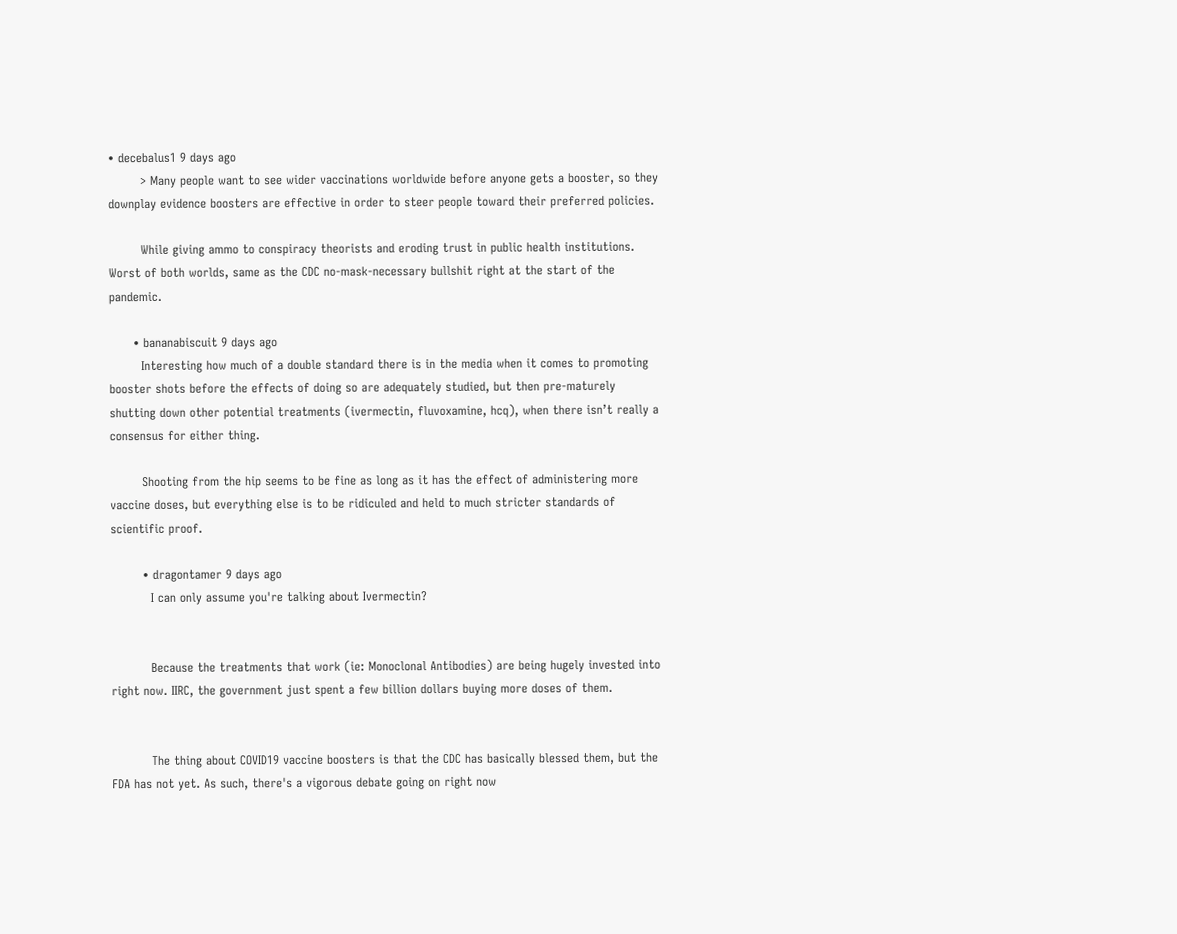• decebalus1 9 days ago
        > Many people want to see wider vaccinations worldwide before anyone gets a booster, so they downplay evidence boosters are effective in order to steer people toward their preferred policies.

        While giving ammo to conspiracy theorists and eroding trust in public health institutions. Worst of both worlds, same as the CDC no-mask-necessary bullshit right at the start of the pandemic.

      • bananabiscuit 9 days ago
        Interesting how much of a double standard there is in the media when it comes to promoting booster shots before the effects of doing so are adequately studied, but then pre-maturely shutting down other potential treatments (ivermectin, fluvoxamine, hcq), when there isn’t really a consensus for either thing.

        Shooting from the hip seems to be fine as long as it has the effect of administering more vaccine doses, but everything else is to be ridiculed and held to much stricter standards of scientific proof.

        • dragontamer 9 days ago
          I can only assume you're talking about Ivermectin?


          Because the treatments that work (ie: Monoclonal Antibodies) are being hugely invested into right now. IIRC, the government just spent a few billion dollars buying more doses of them.


          The thing about COVID19 vaccine boosters is that the CDC has basically blessed them, but the FDA has not yet. As such, there's a vigorous debate going on right now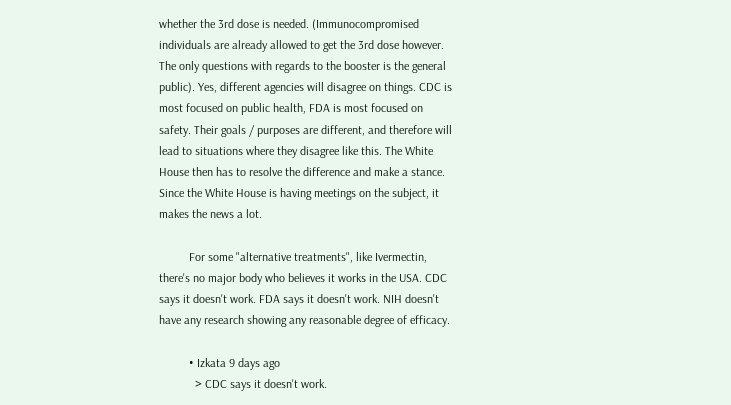whether the 3rd dose is needed. (Immunocompromised individuals are already allowed to get the 3rd dose however. The only questions with regards to the booster is the general public). Yes, different agencies will disagree on things. CDC is most focused on public health, FDA is most focused on safety. Their goals / purposes are different, and therefore will lead to situations where they disagree like this. The White House then has to resolve the difference and make a stance. Since the White House is having meetings on the subject, it makes the news a lot.

          For some "alternative treatments", like Ivermectin, there's no major body who believes it works in the USA. CDC says it doesn't work. FDA says it doesn't work. NIH doesn't have any research showing any reasonable degree of efficacy.

          • Izkata 9 days ago
            > CDC says it doesn't work.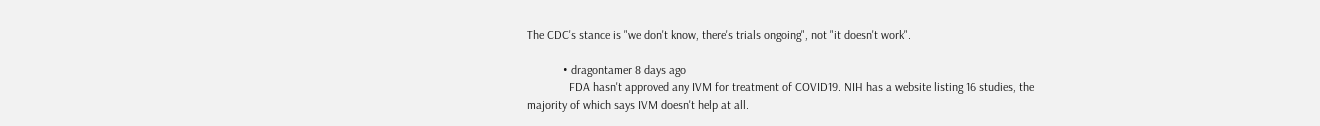The CDC's stance is "we don't know, there's trials ongoing", not "it doesn't work".

            • dragontamer 8 days ago
              FDA hasn't approved any IVM for treatment of COVID19. NIH has a website listing 16 studies, the majority of which says IVM doesn't help at all.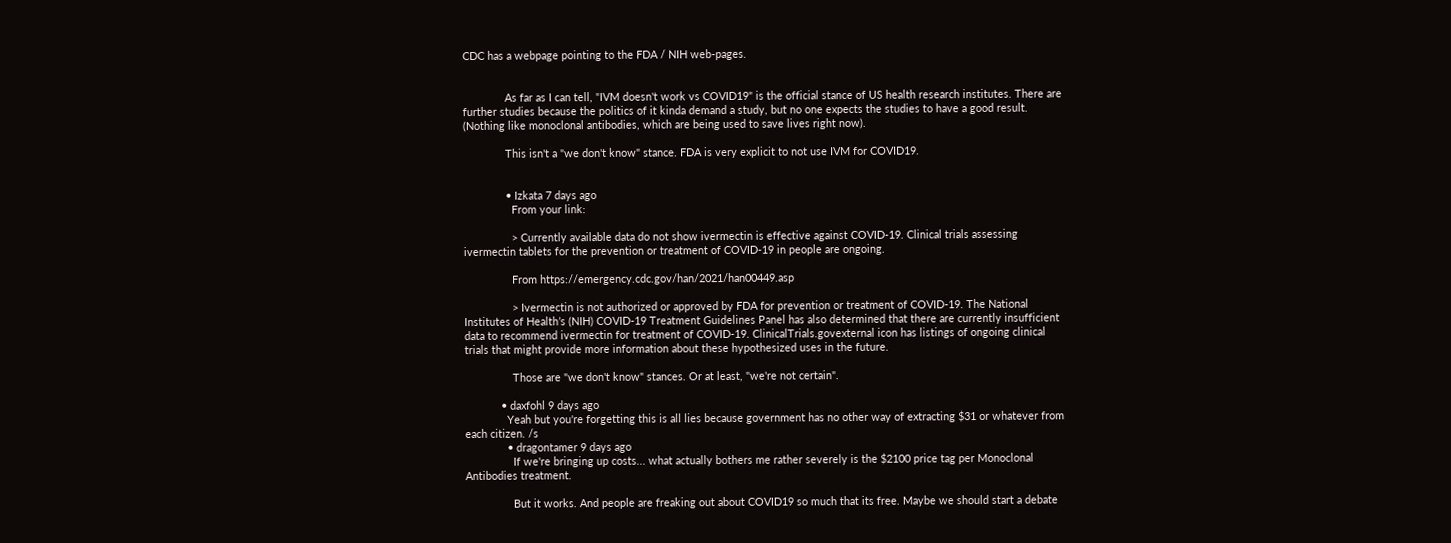CDC has a webpage pointing to the FDA / NIH web-pages.


              As far as I can tell, "IVM doesn't work vs COVID19" is the official stance of US health research institutes. There are further studies because the politics of it kinda demand a study, but no one expects the studies to have a good result. (Nothing like monoclonal antibodies, which are being used to save lives right now).

              This isn't a "we don't know" stance. FDA is very explicit to not use IVM for COVID19.


              • Izkata 7 days ago
                From your link:

                > Currently available data do not show ivermectin is effective against COVID-19. Clinical trials assessing ivermectin tablets for the prevention or treatment of COVID-19 in people are ongoing.

                From https://emergency.cdc.gov/han/2021/han00449.asp

                > Ivermectin is not authorized or approved by FDA for prevention or treatment of COVID-19. The National Institutes of Health’s (NIH) COVID-19 Treatment Guidelines Panel has also determined that there are currently insufficient data to recommend ivermectin for treatment of COVID-19. ClinicalTrials.govexternal icon has listings of ongoing clinical trials that might provide more information about these hypothesized uses in the future.

                Those are "we don't know" stances. Or at least, "we're not certain".

            • daxfohl 9 days ago
              Yeah but you're forgetting this is all lies because government has no other way of extracting $31 or whatever from each citizen. /s
              • dragontamer 9 days ago
                If we're bringing up costs... what actually bothers me rather severely is the $2100 price tag per Monoclonal Antibodies treatment.

                But it works. And people are freaking out about COVID19 so much that its free. Maybe we should start a debate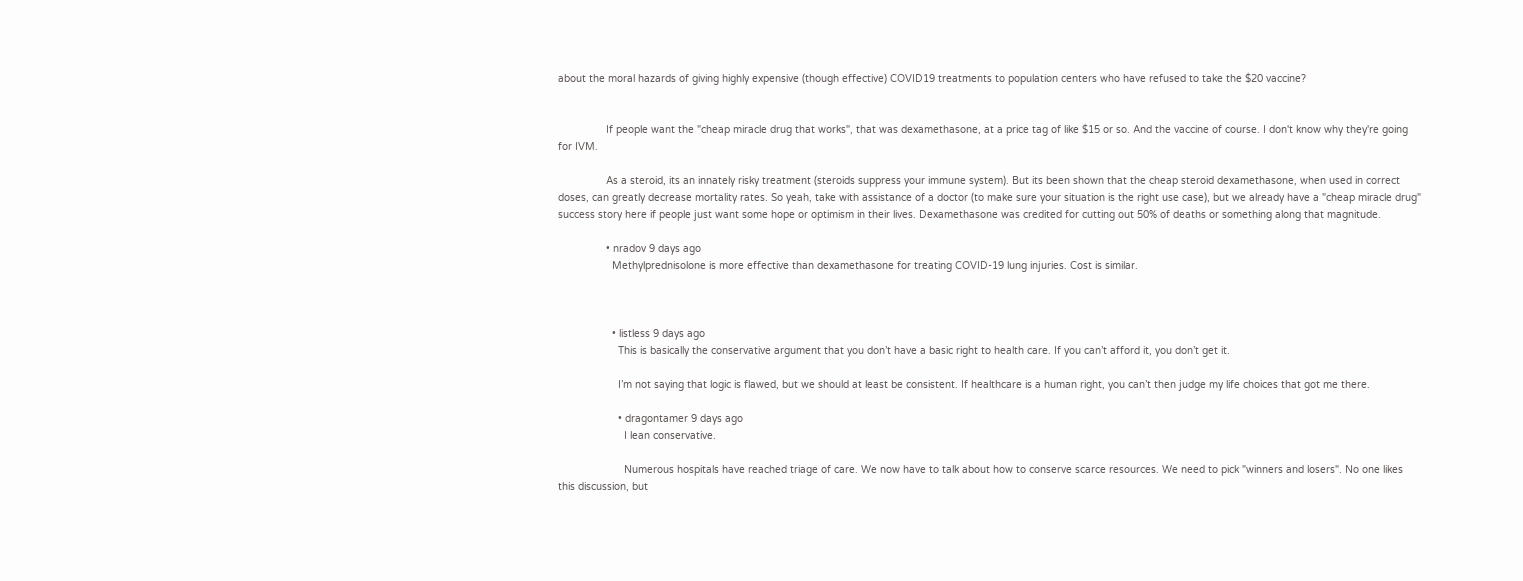about the moral hazards of giving highly expensive (though effective) COVID19 treatments to population centers who have refused to take the $20 vaccine?


                If people want the "cheap miracle drug that works", that was dexamethasone, at a price tag of like $15 or so. And the vaccine of course. I don't know why they're going for IVM.

                As a steroid, its an innately risky treatment (steroids suppress your immune system). But its been shown that the cheap steroid dexamethasone, when used in correct doses, can greatly decrease mortality rates. So yeah, take with assistance of a doctor (to make sure your situation is the right use case), but we already have a "cheap miracle drug" success story here if people just want some hope or optimism in their lives. Dexamethasone was credited for cutting out 50% of deaths or something along that magnitude.

                • nradov 9 days ago
                  Methylprednisolone is more effective than dexamethasone for treating COVID-19 lung injuries. Cost is similar.



                  • listless 9 days ago
                    This is basically the conservative argument that you don’t have a basic right to health care. If you can’t afford it, you don’t get it.

                    I’m not saying that logic is flawed, but we should at least be consistent. If healthcare is a human right, you can’t then judge my life choices that got me there.

                    • dragontamer 9 days ago
                      I lean conservative.

                      Numerous hospitals have reached triage of care. We now have to talk about how to conserve scarce resources. We need to pick "winners and losers". No one likes this discussion, but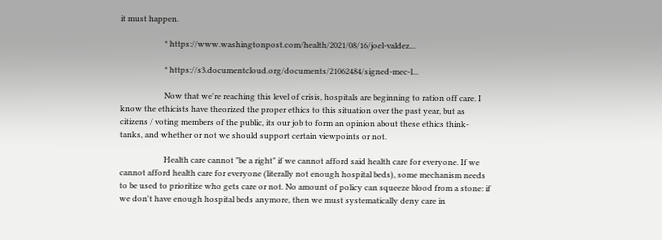it must happen.

                      * https://www.washingtonpost.com/health/2021/08/16/joel-valdez...

                      * https://s3.documentcloud.org/documents/21062484/signed-mec-l...

                      Now that we're reaching this level of crisis, hospitals are beginning to ration off care. I know the ethicists have theorized the proper ethics to this situation over the past year, but as citizens / voting members of the public, its our job to form an opinion about these ethics think-tanks, and whether or not we should support certain viewpoints or not.

                      Health care cannot "be a right" if we cannot afford said health care for everyone. If we cannot afford health care for everyone (literally not enough hospital beds), some mechanism needs to be used to prioritize who gets care or not. No amount of policy can squeeze blood from a stone: if we don't have enough hospital beds anymore, then we must systematically deny care in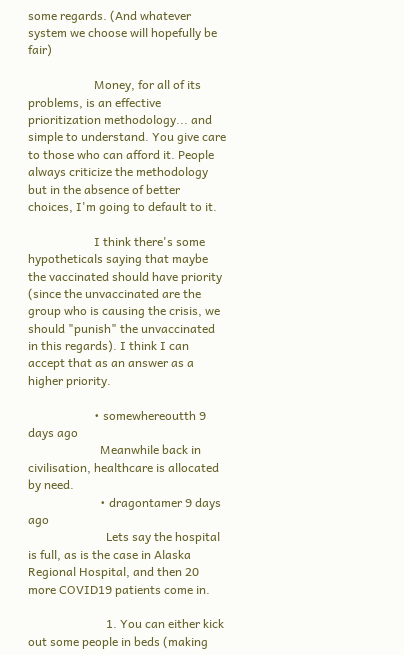some regards. (And whatever system we choose will hopefully be fair)

                      Money, for all of its problems, is an effective prioritization methodology... and simple to understand. You give care to those who can afford it. People always criticize the methodology but in the absence of better choices, I'm going to default to it.

                      I think there's some hypotheticals saying that maybe the vaccinated should have priority (since the unvaccinated are the group who is causing the crisis, we should "punish" the unvaccinated in this regards). I think I can accept that as an answer as a higher priority.

                      • somewhereoutth 9 days ago
                        Meanwhile back in civilisation, healthcare is allocated by need.
                        • dragontamer 9 days ago
                          Lets say the hospital is full, as is the case in Alaska Regional Hospital, and then 20 more COVID19 patients come in.

                          1. You can either kick out some people in beds (making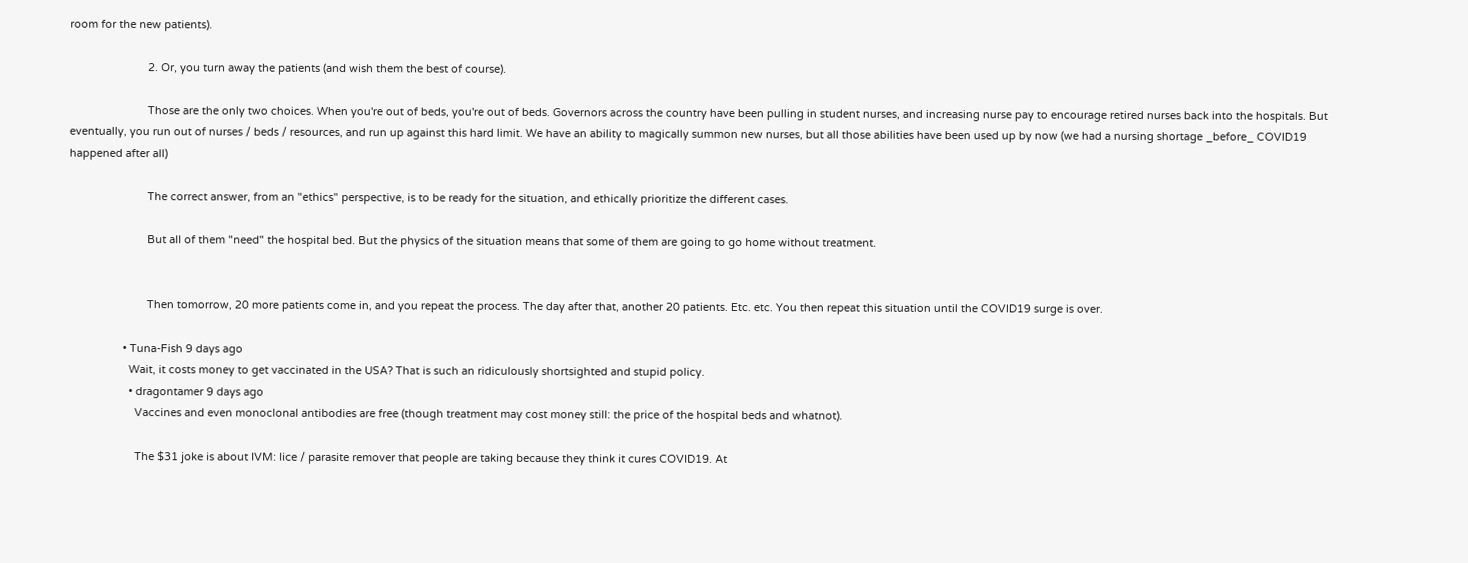room for the new patients).

                          2. Or, you turn away the patients (and wish them the best of course).

                          Those are the only two choices. When you're out of beds, you're out of beds. Governors across the country have been pulling in student nurses, and increasing nurse pay to encourage retired nurses back into the hospitals. But eventually, you run out of nurses / beds / resources, and run up against this hard limit. We have an ability to magically summon new nurses, but all those abilities have been used up by now (we had a nursing shortage _before_ COVID19 happened after all)

                          The correct answer, from an "ethics" perspective, is to be ready for the situation, and ethically prioritize the different cases.

                          But all of them "need" the hospital bed. But the physics of the situation means that some of them are going to go home without treatment.


                          Then tomorrow, 20 more patients come in, and you repeat the process. The day after that, another 20 patients. Etc. etc. You then repeat this situation until the COVID19 surge is over.

                  • Tuna-Fish 9 days ago
                    Wait, it costs money to get vaccinated in the USA? That is such an ridiculously shortsighted and stupid policy.
                    • dragontamer 9 days ago
                      Vaccines and even monoclonal antibodies are free (though treatment may cost money still: the price of the hospital beds and whatnot).

                      The $31 joke is about IVM: lice / parasite remover that people are taking because they think it cures COVID19. At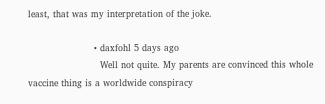least, that was my interpretation of the joke.

                      • daxfohl 5 days ago
                        Well not quite. My parents are convinced this whole vaccine thing is a worldwide conspiracy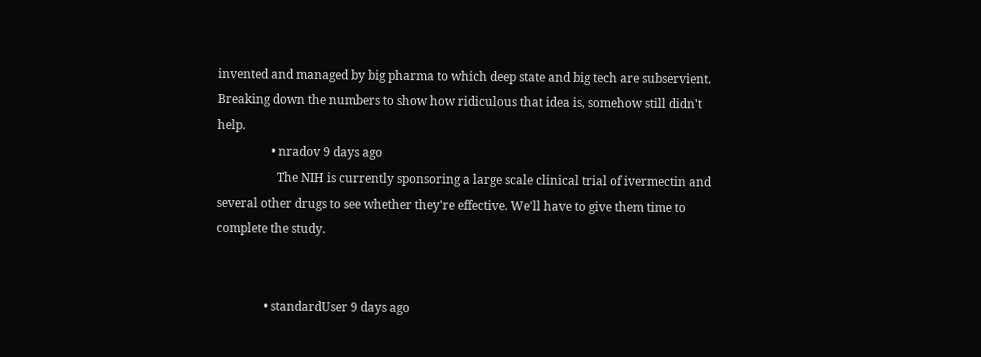invented and managed by big pharma to which deep state and big tech are subservient. Breaking down the numbers to show how ridiculous that idea is, somehow still didn't help.
                  • nradov 9 days ago
                    The NIH is currently sponsoring a large scale clinical trial of ivermectin and several other drugs to see whether they're effective. We'll have to give them time to complete the study.


                • standardUser 9 days ago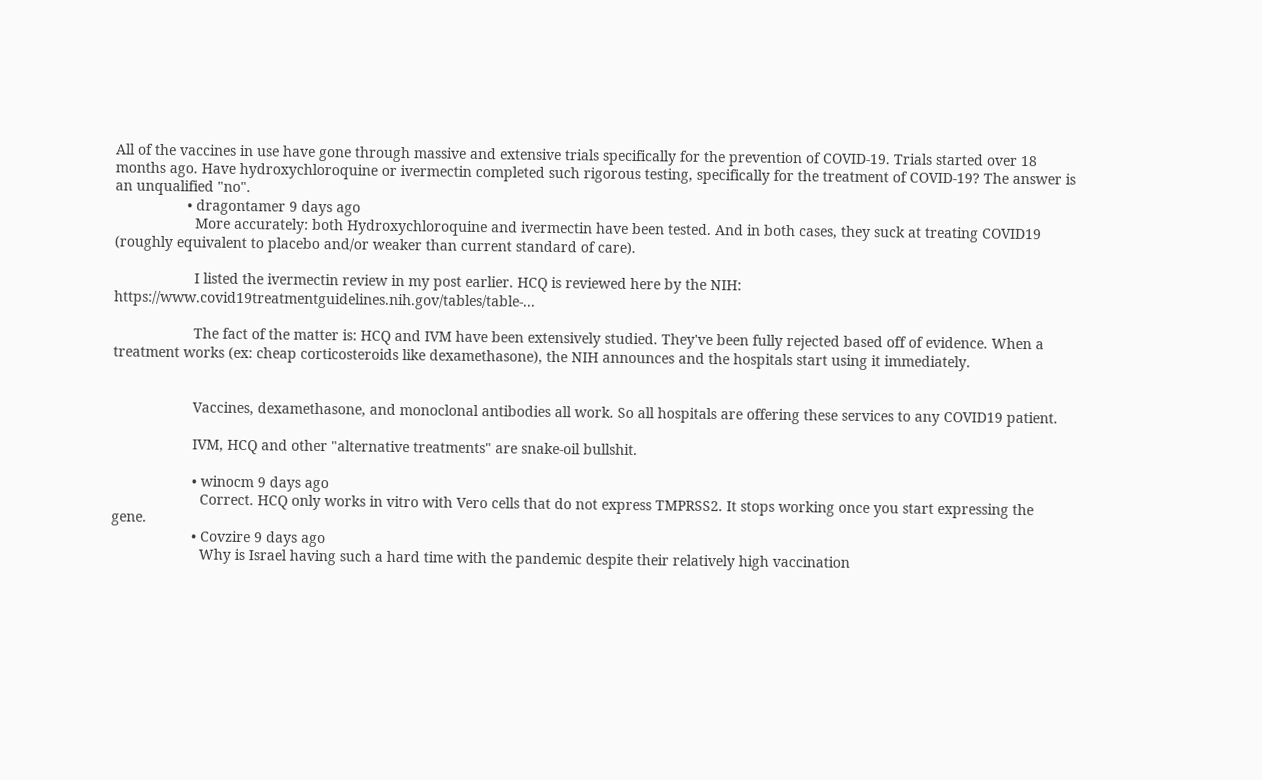All of the vaccines in use have gone through massive and extensive trials specifically for the prevention of COVID-19. Trials started over 18 months ago. Have hydroxychloroquine or ivermectin completed such rigorous testing, specifically for the treatment of COVID-19? The answer is an unqualified "no".
                  • dragontamer 9 days ago
                    More accurately: both Hydroxychloroquine and ivermectin have been tested. And in both cases, they suck at treating COVID19 (roughly equivalent to placebo and/or weaker than current standard of care).

                    I listed the ivermectin review in my post earlier. HCQ is reviewed here by the NIH: https://www.covid19treatmentguidelines.nih.gov/tables/table-...

                    The fact of the matter is: HCQ and IVM have been extensively studied. They've been fully rejected based off of evidence. When a treatment works (ex: cheap corticosteroids like dexamethasone), the NIH announces and the hospitals start using it immediately.


                    Vaccines, dexamethasone, and monoclonal antibodies all work. So all hospitals are offering these services to any COVID19 patient.

                    IVM, HCQ and other "alternative treatments" are snake-oil bullshit.

                    • winocm 9 days ago
                      Correct. HCQ only works in vitro with Vero cells that do not express TMPRSS2. It stops working once you start expressing the gene.
                    • Covzire 9 days ago
                      Why is Israel having such a hard time with the pandemic despite their relatively high vaccination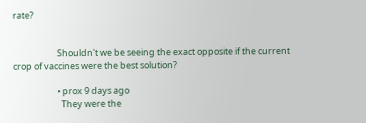rate?


                      Shouldn't we be seeing the exact opposite if the current crop of vaccines were the best solution?

                      • prox 9 days ago
                        They were the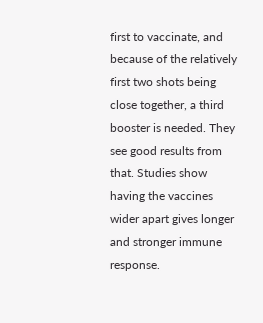first to vaccinate, and because of the relatively first two shots being close together, a third booster is needed. They see good results from that. Studies show having the vaccines wider apart gives longer and stronger immune response.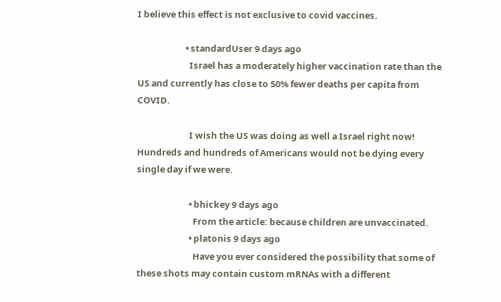I believe this effect is not exclusive to covid vaccines.

                        • standardUser 9 days ago
                          Israel has a moderately higher vaccination rate than the US and currently has close to 50% fewer deaths per capita from COVID.

                          I wish the US was doing as well a Israel right now! Hundreds and hundreds of Americans would not be dying every single day if we were.

                          • bhickey 9 days ago
                            From the article: because children are unvaccinated.
                          • platonis 9 days ago
                            Have you ever considered the possibility that some of these shots may contain custom mRNAs with a different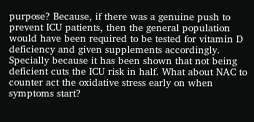purpose? Because, if there was a genuine push to prevent ICU patients, then the general population would have been required to be tested for vitamin D deficiency and given supplements accordingly. Specially because it has been shown that not being deficient cuts the ICU risk in half. What about NAC to counter act the oxidative stress early on when symptoms start?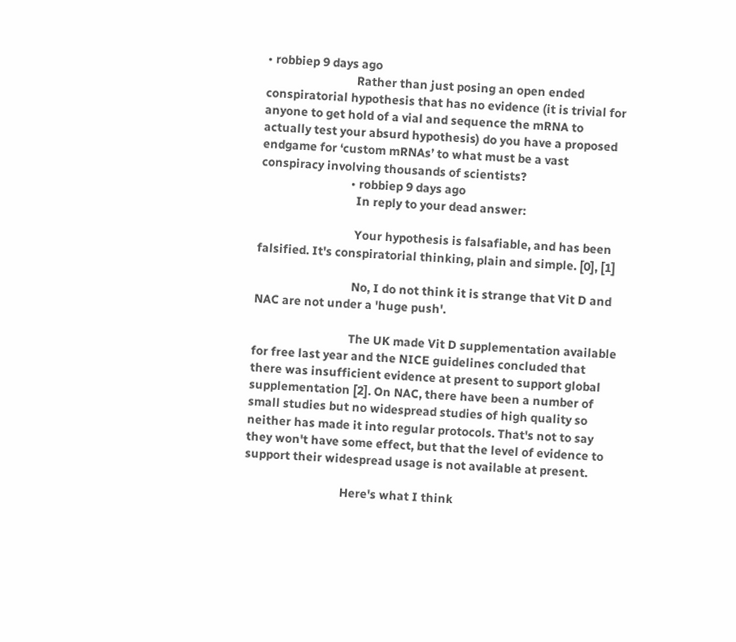• robbiep 9 days ago
                              Rather than just posing an open ended conspiratorial hypothesis that has no evidence (it is trivial for anyone to get hold of a vial and sequence the mRNA to actually test your absurd hypothesis) do you have a proposed endgame for ‘custom mRNAs’ to what must be a vast conspiracy involving thousands of scientists?
                              • robbiep 9 days ago
                                In reply to your dead answer:

                                Your hypothesis is falsafiable, and has been falsified. It's conspiratorial thinking, plain and simple. [0], [1]

                                No, I do not think it is strange that Vit D and NAC are not under a 'huge push'.

                                The UK made Vit D supplementation available for free last year and the NICE guidelines concluded that there was insufficient evidence at present to support global supplementation [2]. On NAC, there have been a number of small studies but no widespread studies of high quality so neither has made it into regular protocols. That's not to say they won't have some effect, but that the level of evidence to support their widespread usage is not available at present.

                                Here's what I think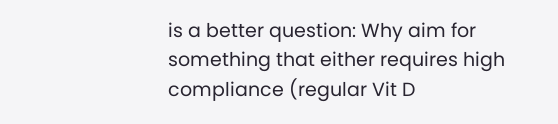is a better question: Why aim for something that either requires high compliance (regular Vit D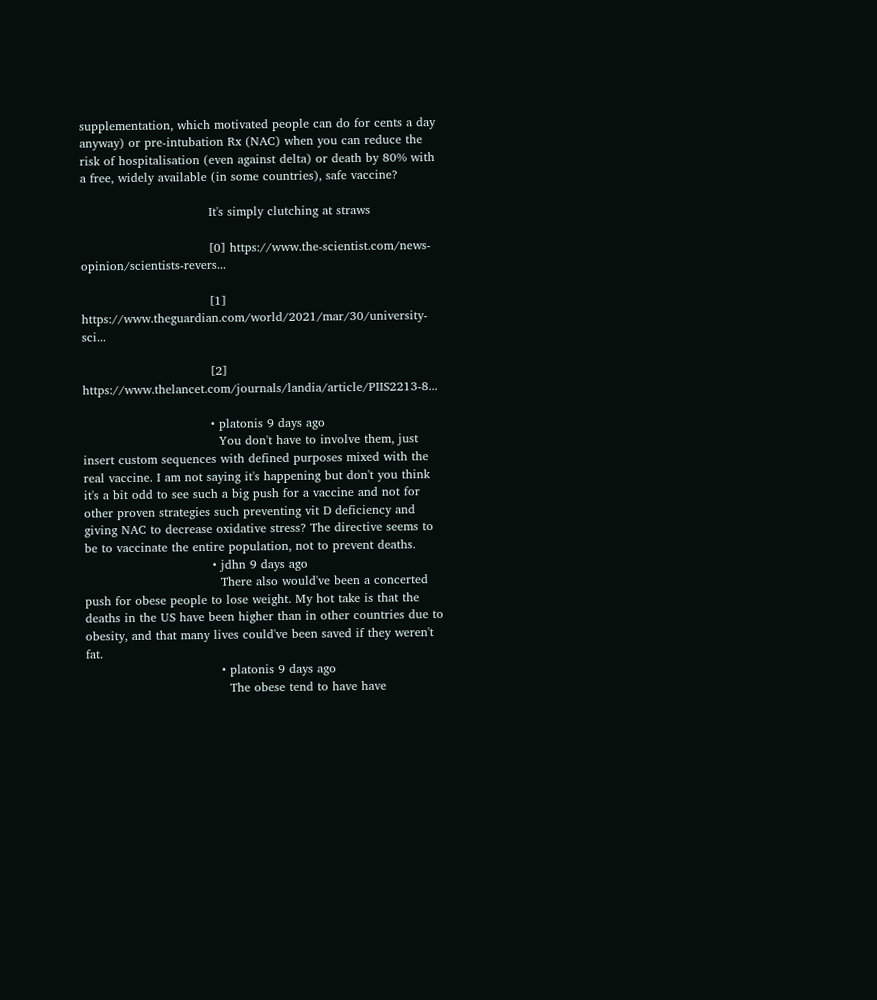supplementation, which motivated people can do for cents a day anyway) or pre-intubation Rx (NAC) when you can reduce the risk of hospitalisation (even against delta) or death by 80% with a free, widely available (in some countries), safe vaccine?

                                It's simply clutching at straws

                                [0] https://www.the-scientist.com/news-opinion/scientists-revers...

                                [1] https://www.theguardian.com/world/2021/mar/30/university-sci...

                                [2] https://www.thelancet.com/journals/landia/article/PIIS2213-8...

                                • platonis 9 days ago
                                  You don't have to involve them, just insert custom sequences with defined purposes mixed with the real vaccine. I am not saying it's happening but don't you think it's a bit odd to see such a big push for a vaccine and not for other proven strategies such preventing vit D deficiency and giving NAC to decrease oxidative stress? The directive seems to be to vaccinate the entire population, not to prevent deaths.
                                • jdhn 9 days ago
                                  There also would've been a concerted push for obese people to lose weight. My hot take is that the deaths in the US have been higher than in other countries due to obesity, and that many lives could've been saved if they weren't fat.
                                  • platonis 9 days ago
                                    The obese tend to have have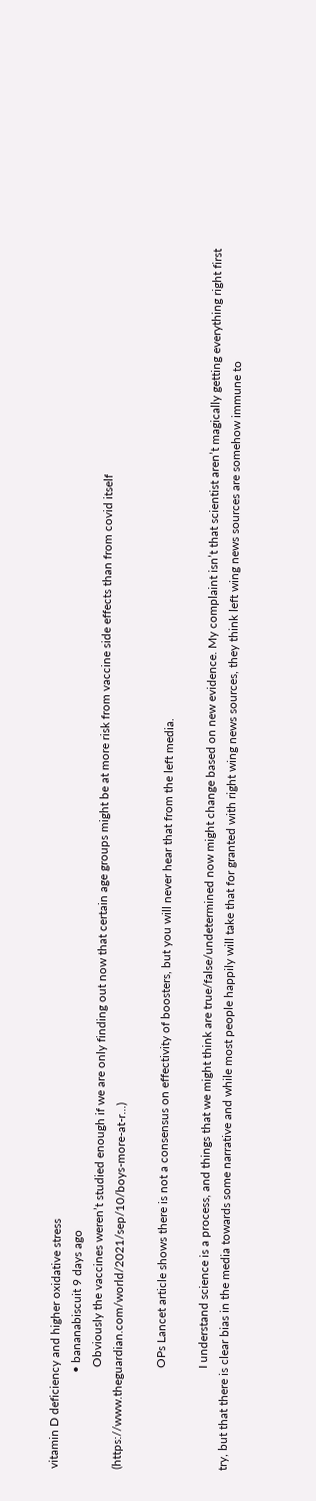vitamin D deficiency and higher oxidative stress
                                • bananabiscuit 9 days ago
                                  Obviously the vaccines weren’t studied enough if we are only finding out now that certain age groups might be at more risk from vaccine side effects than from covid itself (https://www.theguardian.com/world/2021/sep/10/boys-more-at-r...)

                                  OPs Lancet article shows there is not a consensus on effectivity of boosters, but you will never hear that from the left media.

                                  I understand science is a process, and things that we might think are true/false/undetermined now might change based on new evidence. My complaint isn’t that scientist aren’t magically getting everything right first try, but that there is clear bias in the media towards some narrative and while most people happily will take that for granted with right wing news sources, they think left wing news sources are somehow immune to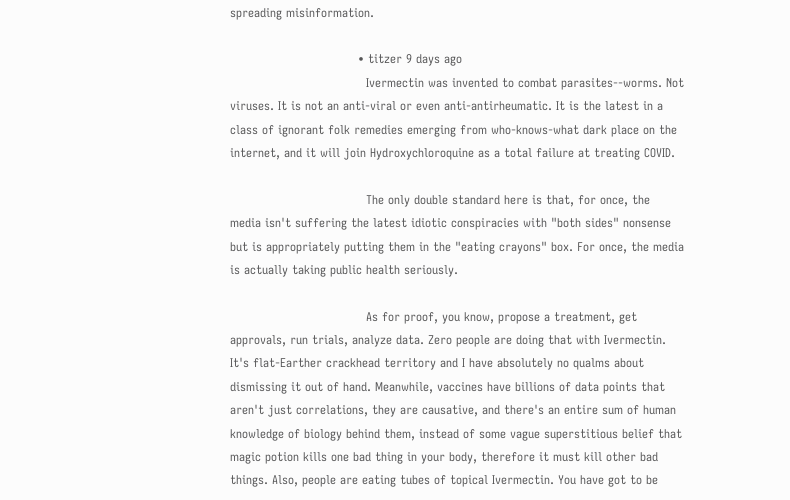spreading misinformation.

                                • titzer 9 days ago
                                  Ivermectin was invented to combat parasites--worms. Not viruses. It is not an anti-viral or even anti-antirheumatic. It is the latest in a class of ignorant folk remedies emerging from who-knows-what dark place on the internet, and it will join Hydroxychloroquine as a total failure at treating COVID.

                                  The only double standard here is that, for once, the media isn't suffering the latest idiotic conspiracies with "both sides" nonsense but is appropriately putting them in the "eating crayons" box. For once, the media is actually taking public health seriously.

                                  As for proof, you know, propose a treatment, get approvals, run trials, analyze data. Zero people are doing that with Ivermectin. It's flat-Earther crackhead territory and I have absolutely no qualms about dismissing it out of hand. Meanwhile, vaccines have billions of data points that aren't just correlations, they are causative, and there's an entire sum of human knowledge of biology behind them, instead of some vague superstitious belief that magic potion kills one bad thing in your body, therefore it must kill other bad things. Also, people are eating tubes of topical Ivermectin. You have got to be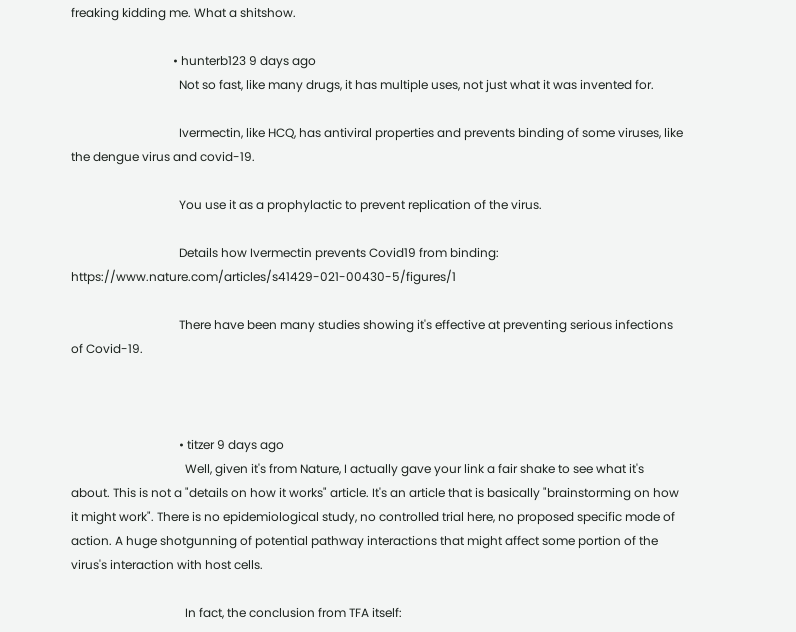freaking kidding me. What a shitshow.

                                  • hunterb123 9 days ago
                                    Not so fast, like many drugs, it has multiple uses, not just what it was invented for.

                                    Ivermectin, like HCQ, has antiviral properties and prevents binding of some viruses, like the dengue virus and covid-19.

                                    You use it as a prophylactic to prevent replication of the virus.

                                    Details how Ivermectin prevents Covid19 from binding: https://www.nature.com/articles/s41429-021-00430-5/figures/1

                                    There have been many studies showing it's effective at preventing serious infections of Covid-19.



                                    • titzer 9 days ago
                                      Well, given it's from Nature, I actually gave your link a fair shake to see what it's about. This is not a "details on how it works" article. It's an article that is basically "brainstorming on how it might work". There is no epidemiological study, no controlled trial here, no proposed specific mode of action. A huge shotgunning of potential pathway interactions that might affect some portion of the virus's interaction with host cells.

                                      In fact, the conclusion from TFA itself: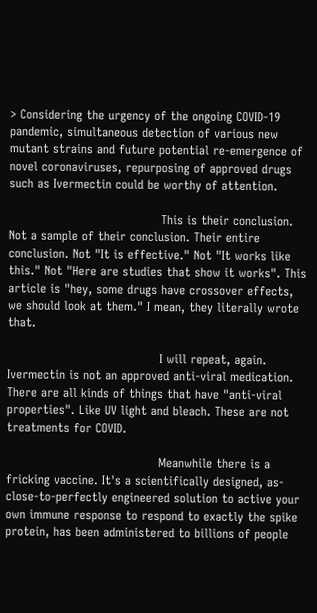> Considering the urgency of the ongoing COVID-19 pandemic, simultaneous detection of various new mutant strains and future potential re-emergence of novel coronaviruses, repurposing of approved drugs such as Ivermectin could be worthy of attention.

                                      This is their conclusion. Not a sample of their conclusion. Their entire conclusion. Not "It is effective." Not "It works like this." Not "Here are studies that show it works". This article is "hey, some drugs have crossover effects, we should look at them." I mean, they literally wrote that.

                                      I will repeat, again. Ivermectin is not an approved anti-viral medication. There are all kinds of things that have "anti-viral properties". Like UV light and bleach. These are not treatments for COVID.

                                      Meanwhile there is a fricking vaccine. It's a scientifically designed, as-close-to-perfectly engineered solution to active your own immune response to respond to exactly the spike protein, has been administered to billions of people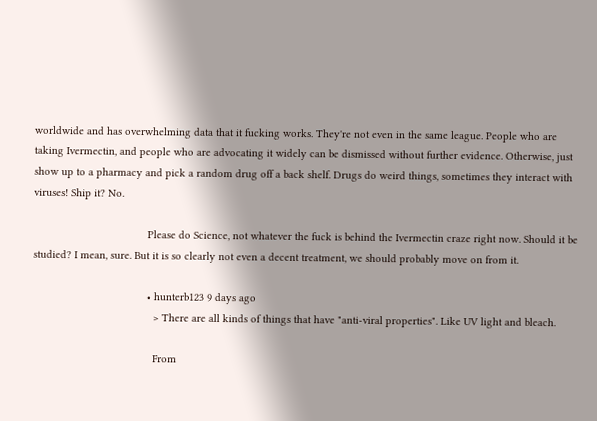worldwide and has overwhelming data that it fucking works. They're not even in the same league. People who are taking Ivermectin, and people who are advocating it widely can be dismissed without further evidence. Otherwise, just show up to a pharmacy and pick a random drug off a back shelf. Drugs do weird things, sometimes they interact with viruses! Ship it? No.

                                      Please do Science, not whatever the fuck is behind the Ivermectin craze right now. Should it be studied? I mean, sure. But it is so clearly not even a decent treatment, we should probably move on from it.

                                      • hunterb123 9 days ago
                                        > There are all kinds of things that have "anti-viral properties". Like UV light and bleach.

                                        From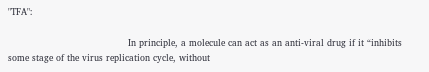"TFA":

                                        In principle, a molecule can act as an anti-viral drug if it “inhibits some stage of the virus replication cycle, without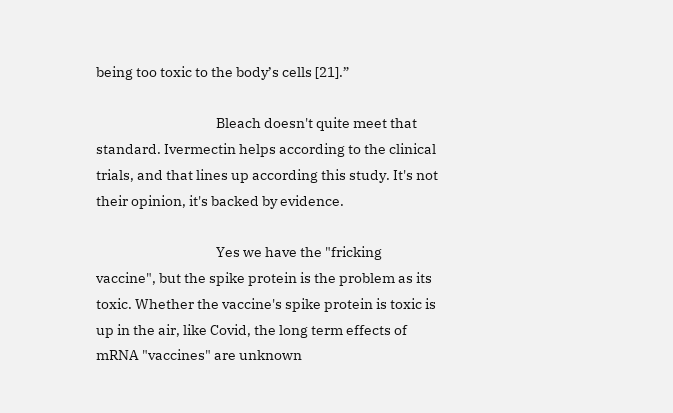being too toxic to the body’s cells [21].”

                                        Bleach doesn't quite meet that standard. Ivermectin helps according to the clinical trials, and that lines up according this study. It's not their opinion, it's backed by evidence.

                                        Yes we have the "fricking vaccine", but the spike protein is the problem as its toxic. Whether the vaccine's spike protein is toxic is up in the air, like Covid, the long term effects of mRNA "vaccines" are unknown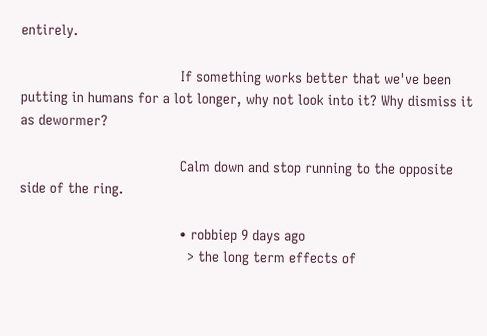entirely.

                                        If something works better that we've been putting in humans for a lot longer, why not look into it? Why dismiss it as dewormer?

                                        Calm down and stop running to the opposite side of the ring.

                                        • robbiep 9 days ago
                                          > the long term effects of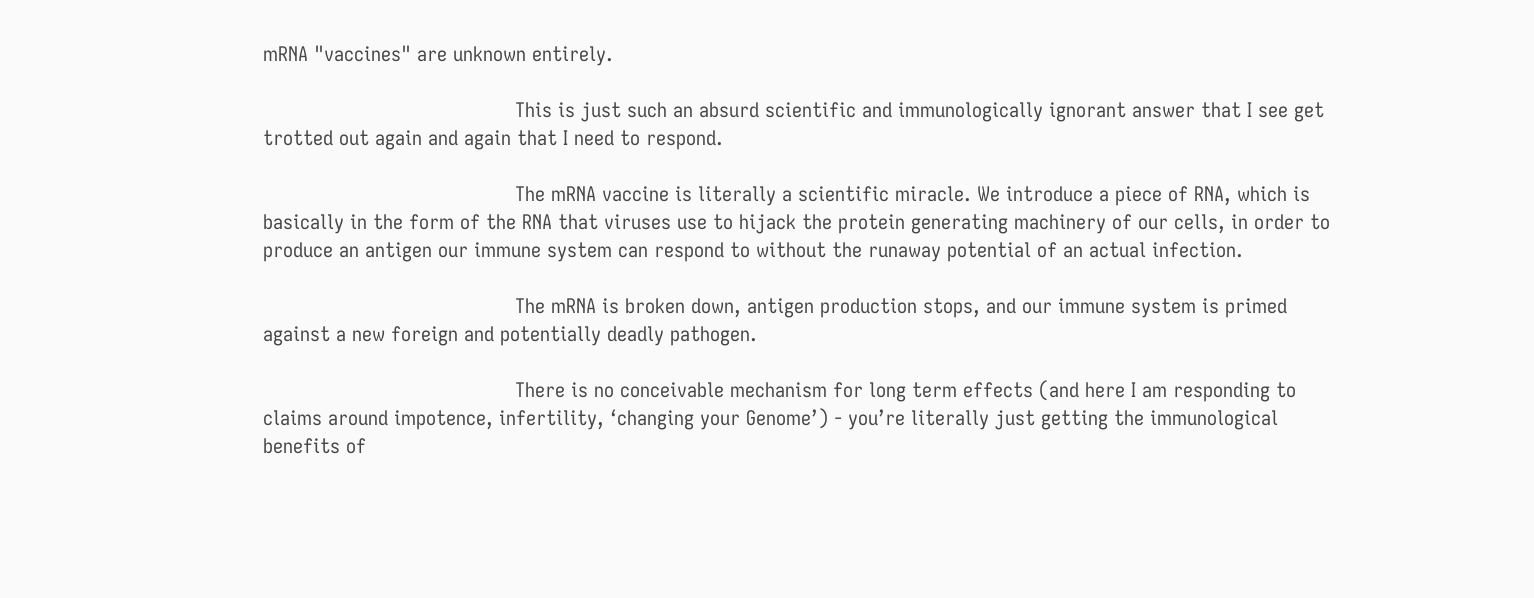mRNA "vaccines" are unknown entirely.

                                          This is just such an absurd scientific and immunologically ignorant answer that I see get trotted out again and again that I need to respond.

                                          The mRNA vaccine is literally a scientific miracle. We introduce a piece of RNA, which is basically in the form of the RNA that viruses use to hijack the protein generating machinery of our cells, in order to produce an antigen our immune system can respond to without the runaway potential of an actual infection.

                                          The mRNA is broken down, antigen production stops, and our immune system is primed against a new foreign and potentially deadly pathogen.

                                          There is no conceivable mechanism for long term effects (and here I am responding to claims around impotence, infertility, ‘changing your Genome’) - you’re literally just getting the immunological benefits of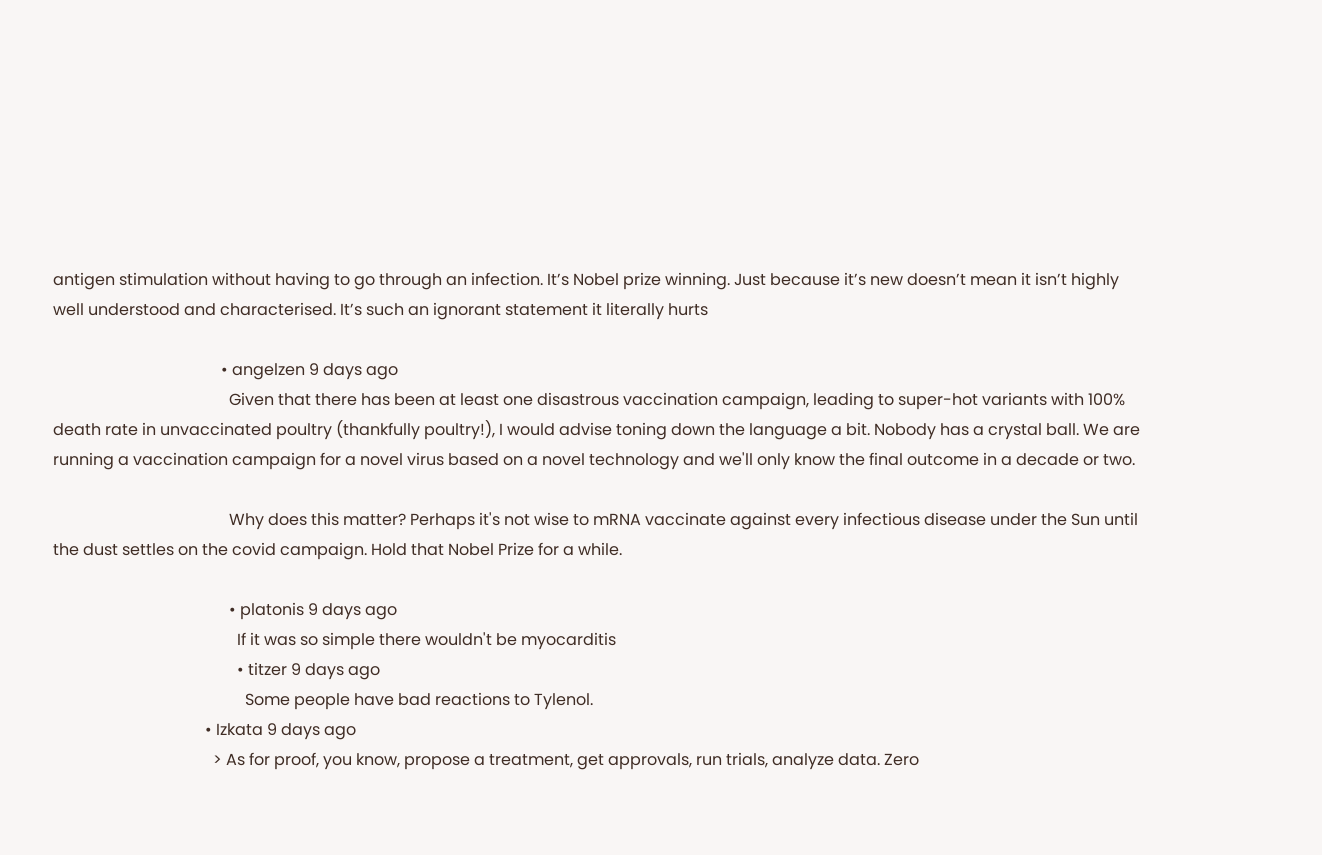antigen stimulation without having to go through an infection. It’s Nobel prize winning. Just because it’s new doesn’t mean it isn’t highly well understood and characterised. It’s such an ignorant statement it literally hurts

                                          • angelzen 9 days ago
                                            Given that there has been at least one disastrous vaccination campaign, leading to super-hot variants with 100% death rate in unvaccinated poultry (thankfully poultry!), I would advise toning down the language a bit. Nobody has a crystal ball. We are running a vaccination campaign for a novel virus based on a novel technology and we'll only know the final outcome in a decade or two.

                                            Why does this matter? Perhaps it's not wise to mRNA vaccinate against every infectious disease under the Sun until the dust settles on the covid campaign. Hold that Nobel Prize for a while.

                                            • platonis 9 days ago
                                              If it was so simple there wouldn't be myocarditis
                                              • titzer 9 days ago
                                                Some people have bad reactions to Tylenol.
                                      • Izkata 9 days ago
                                        > As for proof, you know, propose a treatment, get approvals, run trials, analyze data. Zero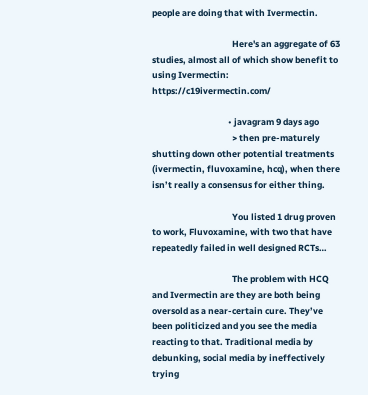people are doing that with Ivermectin.

                                        Here's an aggregate of 63 studies, almost all of which show benefit to using Ivermectin: https://c19ivermectin.com/

                                      • javagram 9 days ago
                                        > then pre-maturely shutting down other potential treatments (ivermectin, fluvoxamine, hcq), when there isn’t really a consensus for either thing.

                                        You listed 1 drug proven to work, Fluvoxamine, with two that have repeatedly failed in well designed RCTs…

                                        The problem with HCQ and Ivermectin are they are both being oversold as a near-certain cure. They’ve been politicized and you see the media reacting to that. Traditional media by debunking, social media by ineffectively trying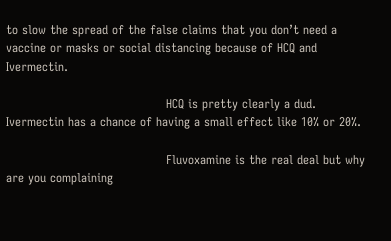to slow the spread of the false claims that you don’t need a vaccine or masks or social distancing because of HCQ and Ivermectin.

                                        HCQ is pretty clearly a dud. Ivermectin has a chance of having a small effect like 10% or 20%.

                                        Fluvoxamine is the real deal but why are you complaining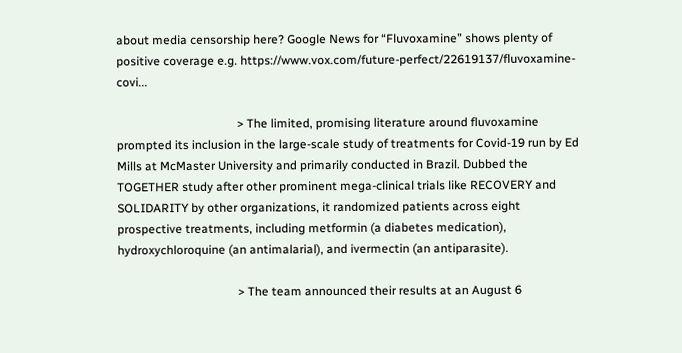about media censorship here? Google News for “Fluvoxamine” shows plenty of positive coverage e.g. https://www.vox.com/future-perfect/22619137/fluvoxamine-covi...

                                        > The limited, promising literature around fluvoxamine prompted its inclusion in the large-scale study of treatments for Covid-19 run by Ed Mills at McMaster University and primarily conducted in Brazil. Dubbed the TOGETHER study after other prominent mega-clinical trials like RECOVERY and SOLIDARITY by other organizations, it randomized patients across eight prospective treatments, including metformin (a diabetes medication), hydroxychloroquine (an antimalarial), and ivermectin (an antiparasite).

                                        > The team announced their results at an August 6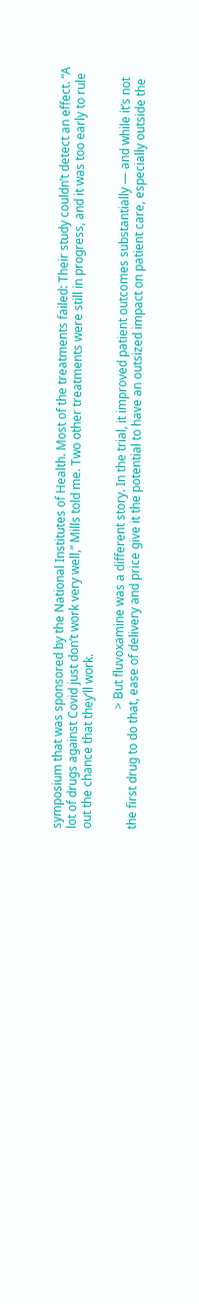symposium that was sponsored by the National Institutes of Health. Most of the treatments failed: Their study couldn’t detect an effect. “A lot of drugs against Covid just don’t work very well,” Mills told me. Two other treatments were still in progress, and it was too early to rule out the chance that they’ll work.

                                        > But fluvoxamine was a different story. In the trial, it improved patient outcomes substantially — and while it’s not the first drug to do that, ease of delivery and price give it the potential to have an outsized impact on patient care, especially outside the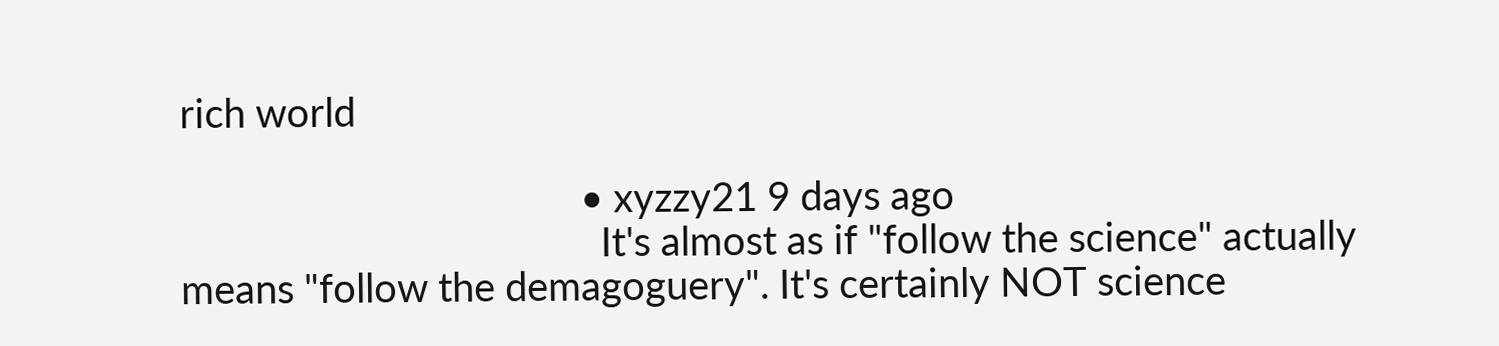rich world

                                        • xyzzy21 9 days ago
                                          It's almost as if "follow the science" actually means "follow the demagoguery". It's certainly NOT science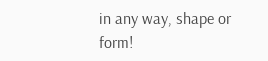in any way, shape or form!